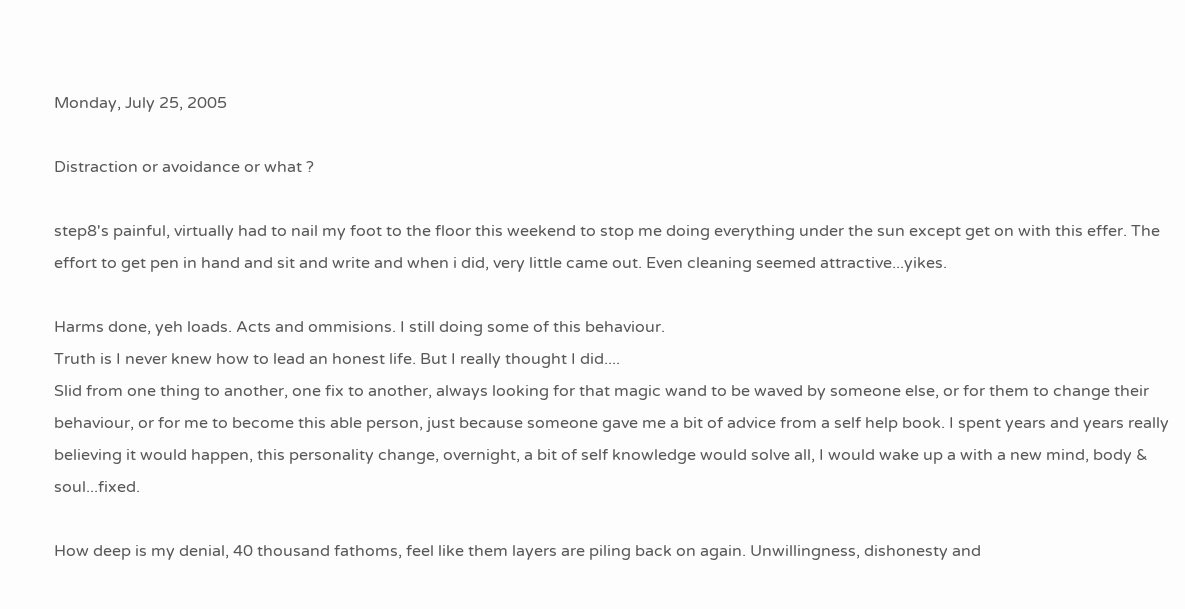Monday, July 25, 2005

Distraction or avoidance or what ?

step8's painful, virtually had to nail my foot to the floor this weekend to stop me doing everything under the sun except get on with this effer. The effort to get pen in hand and sit and write and when i did, very little came out. Even cleaning seemed attractive...yikes.

Harms done, yeh loads. Acts and ommisions. I still doing some of this behaviour.
Truth is I never knew how to lead an honest life. But I really thought I did....
Slid from one thing to another, one fix to another, always looking for that magic wand to be waved by someone else, or for them to change their behaviour, or for me to become this able person, just because someone gave me a bit of advice from a self help book. I spent years and years really believing it would happen, this personality change, overnight, a bit of self knowledge would solve all, I would wake up a with a new mind, body & soul...fixed.

How deep is my denial, 40 thousand fathoms, feel like them layers are piling back on again. Unwillingness, dishonesty and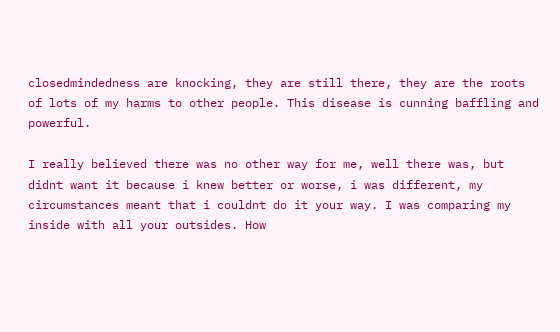closedmindedness are knocking, they are still there, they are the roots of lots of my harms to other people. This disease is cunning baffling and powerful.

I really believed there was no other way for me, well there was, but didnt want it because i knew better or worse, i was different, my circumstances meant that i couldnt do it your way. I was comparing my inside with all your outsides. How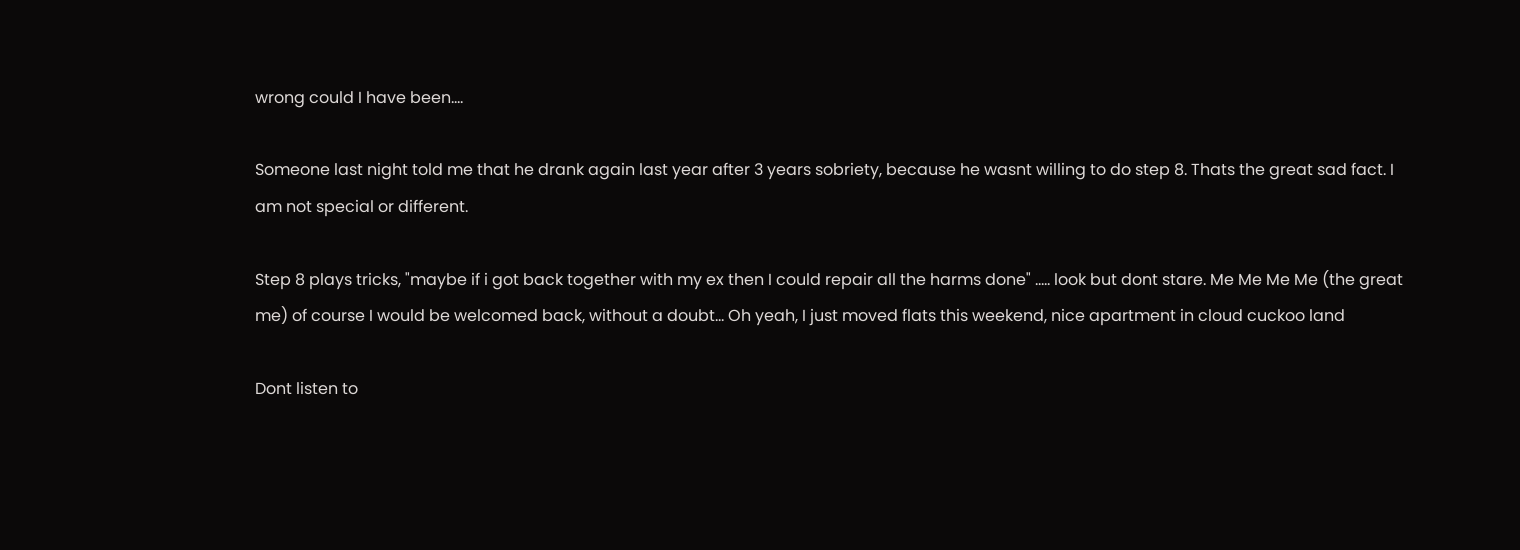wrong could I have been....

Someone last night told me that he drank again last year after 3 years sobriety, because he wasnt willing to do step 8. Thats the great sad fact. I am not special or different.

Step 8 plays tricks, "maybe if i got back together with my ex then I could repair all the harms done" ..... look but dont stare. Me Me Me Me (the great me) of course I would be welcomed back, without a doubt... Oh yeah, I just moved flats this weekend, nice apartment in cloud cuckoo land

Dont listen to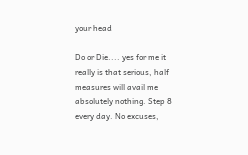your head

Do or Die.... yes for me it really is that serious, half measures will avail me absolutely nothing. Step 8 every day. No excuses,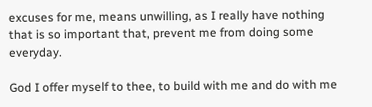excuses for me, means unwilling, as I really have nothing that is so important that, prevent me from doing some everyday.

God I offer myself to thee, to build with me and do with me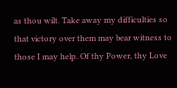as thou wilt. Take away my difficulties so that victory over them may bear witness to those I may help. Of thy Power, thy Love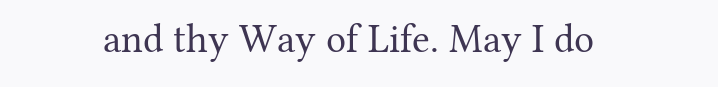and thy Way of Life. May I do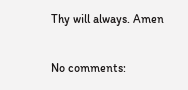Thy will always. Amen

No comments: